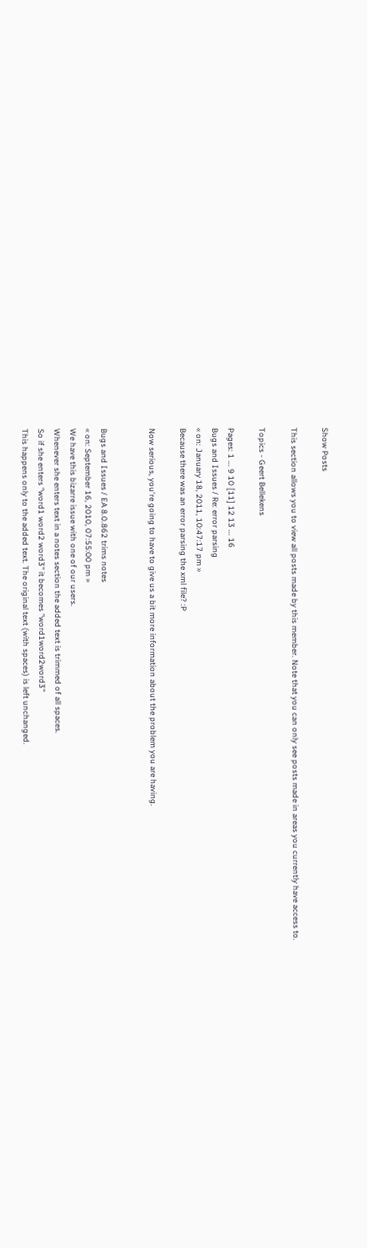Show Posts

This section allows you to view all posts made by this member. Note that you can only see posts made in areas you currently have access to.

Topics - Geert Bellekens

Pages: 1 ... 9 10 [11] 12 13 ... 16
Bugs and Issues / Re: error parsing
« on: January 18, 2011, 10:47:17 pm »
Because there was an error parsing the xml file? :P

Now serious, you're going to have to give us a bit more information about the problem you are having.


Bugs and Issues / EA 8.0.862 trims notes
« on: September 16, 2010, 07:55:00 pm »
We have this bizarre issue with one of our users.
Whenever she enters text in a notes section the added text is trimmed of all spaces.
So if she enters "word1 word2 word3" it becomes "word1word2word3"
This happens only to the added text. The original text (with spaces) is left unchanged.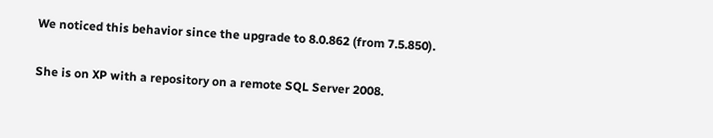We noticed this behavior since the upgrade to 8.0.862 (from 7.5.850).

She is on XP with a repository on a remote SQL Server 2008.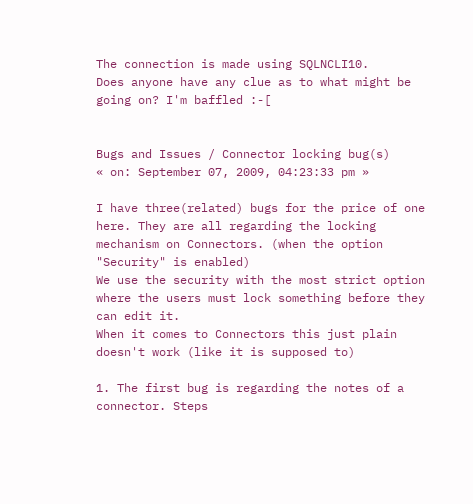The connection is made using SQLNCLI10.
Does anyone have any clue as to what might be going on? I'm baffled :-[


Bugs and Issues / Connector locking bug(s)
« on: September 07, 2009, 04:23:33 pm »

I have three(related) bugs for the price of one here. They are all regarding the locking mechanism on Connectors. (when the option "Security" is enabled)
We use the security with the most strict option where the users must lock something before they can edit it.
When it comes to Connectors this just plain doesn't work (like it is supposed to)

1. The first bug is regarding the notes of a connector. Steps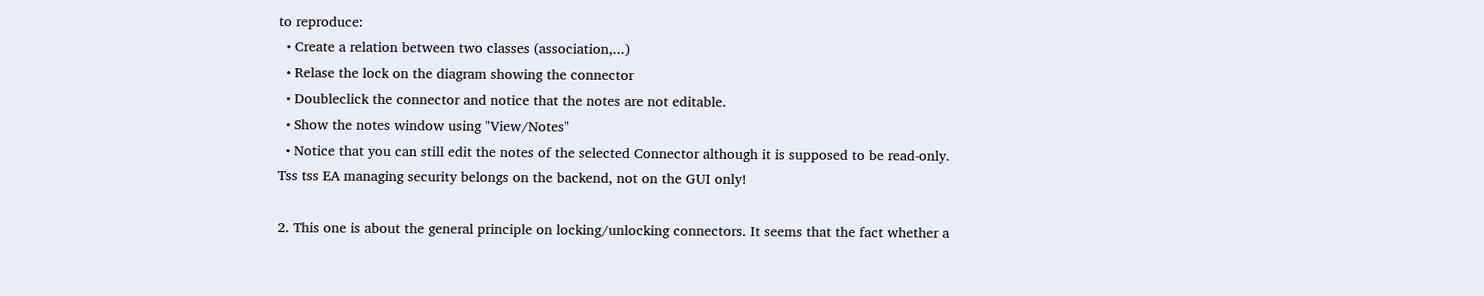to reproduce:
  • Create a relation between two classes (association,...)
  • Relase the lock on the diagram showing the connector
  • Doubleclick the connector and notice that the notes are not editable.
  • Show the notes window using "View/Notes"
  • Notice that you can still edit the notes of the selected Connector although it is supposed to be read-only.
Tss tss EA managing security belongs on the backend, not on the GUI only!

2. This one is about the general principle on locking/unlocking connectors. It seems that the fact whether a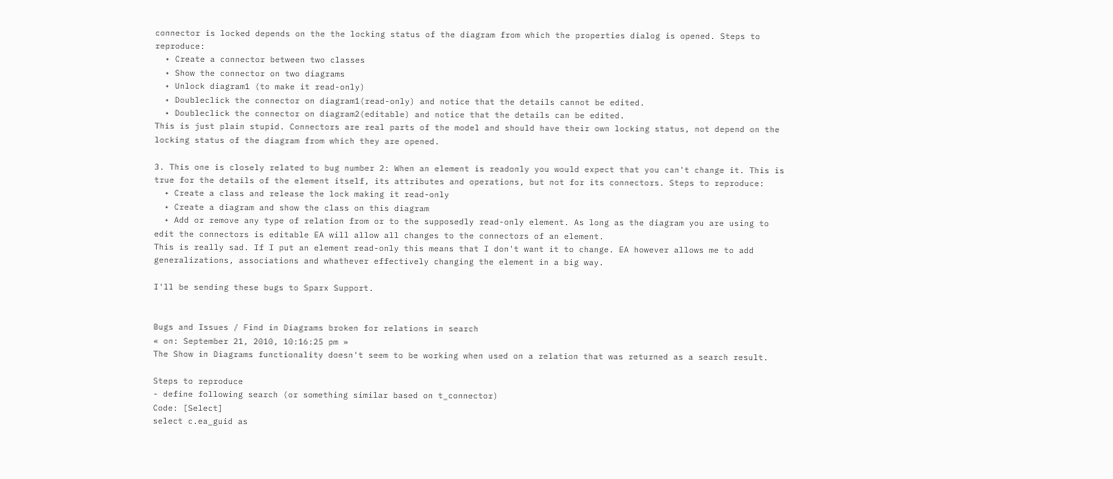connector is locked depends on the the locking status of the diagram from which the properties dialog is opened. Steps to reproduce:
  • Create a connector between two classes
  • Show the connector on two diagrams
  • Unlock diagram1 (to make it read-only)
  • Doubleclick the connector on diagram1(read-only) and notice that the details cannot be edited.
  • Doubleclick the connector on diagram2(editable) and notice that the details can be edited.
This is just plain stupid. Connectors are real parts of the model and should have their own locking status, not depend on the locking status of the diagram from which they are opened.

3. This one is closely related to bug number 2: When an element is readonly you would expect that you can't change it. This is true for the details of the element itself, its attributes and operations, but not for its connectors. Steps to reproduce:
  • Create a class and release the lock making it read-only
  • Create a diagram and show the class on this diagram
  • Add or remove any type of relation from or to the supposedly read-only element. As long as the diagram you are using to edit the connectors is editable EA will allow all changes to the connectors of an element.
This is really sad. If I put an element read-only this means that I don't want it to change. EA however allows me to add generalizations, associations and whathever effectively changing the element in a big way.

I'll be sending these bugs to Sparx Support.


Bugs and Issues / Find in Diagrams broken for relations in search
« on: September 21, 2010, 10:16:25 pm »
The Show in Diagrams functionality doesn't seem to be working when used on a relation that was returned as a search result.

Steps to reproduce
- define following search (or something similar based on t_connector)
Code: [Select]
select c.ea_guid as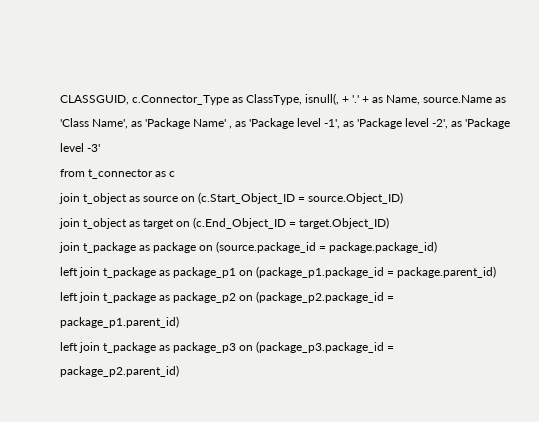CLASSGUID, c.Connector_Type as ClassType, isnull(, + '.' + as Name, source.Name as 'Class Name', as 'Package Name' , as 'Package level -1', as 'Package level -2', as 'Package level -3'
from t_connector as c
join t_object as source on (c.Start_Object_ID = source.Object_ID)
join t_object as target on (c.End_Object_ID = target.Object_ID)
join t_package as package on (source.package_id = package.package_id)
left join t_package as package_p1 on (package_p1.package_id = package.parent_id)
left join t_package as package_p2 on (package_p2.package_id = package_p1.parent_id)
left join t_package as package_p3 on (package_p3.package_id = package_p2.parent_id)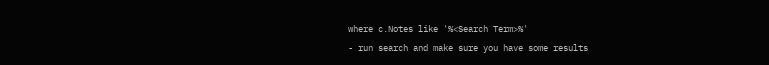where c.Notes like '%<Search Term>%'
- run search and make sure you have some results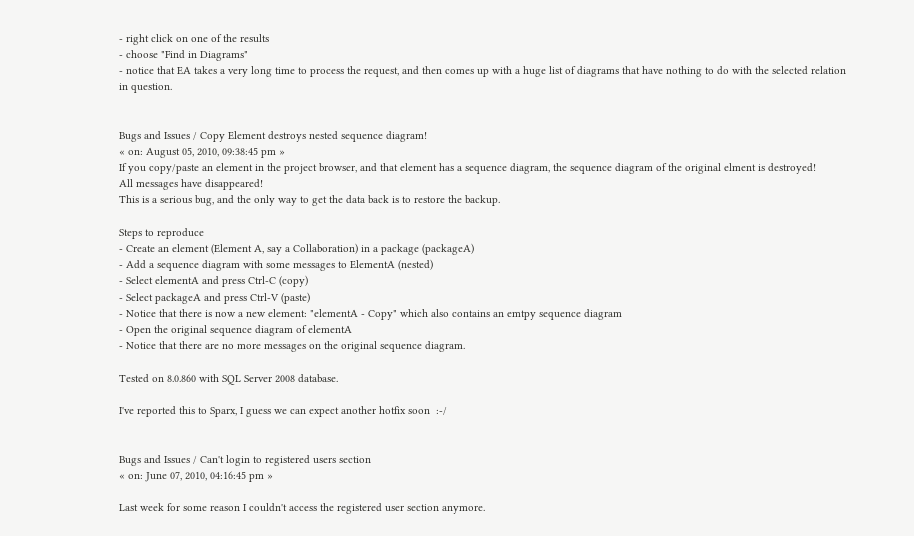- right click on one of the results
- choose "Find in Diagrams"
- notice that EA takes a very long time to process the request, and then comes up with a huge list of diagrams that have nothing to do with the selected relation in question.


Bugs and Issues / Copy Element destroys nested sequence diagram!
« on: August 05, 2010, 09:38:45 pm »
If you copy/paste an element in the project browser, and that element has a sequence diagram, the sequence diagram of the original elment is destroyed!
All messages have disappeared!
This is a serious bug, and the only way to get the data back is to restore the backup.

Steps to reproduce
- Create an element (Element A, say a Collaboration) in a package (packageA)
- Add a sequence diagram with some messages to ElementA (nested)
- Select elementA and press Ctrl-C (copy)
- Select packageA and press Ctrl-V (paste)
- Notice that there is now a new element: "elementA - Copy" which also contains an emtpy sequence diagram
- Open the original sequence diagram of elementA
- Notice that there are no more messages on the original sequence diagram.

Tested on 8.0.860 with SQL Server 2008 database.

I've reported this to Sparx, I guess we can expect another hotfix soon  :-/


Bugs and Issues / Can't login to registered users section
« on: June 07, 2010, 04:16:45 pm »

Last week for some reason I couldn't access the registered user section anymore.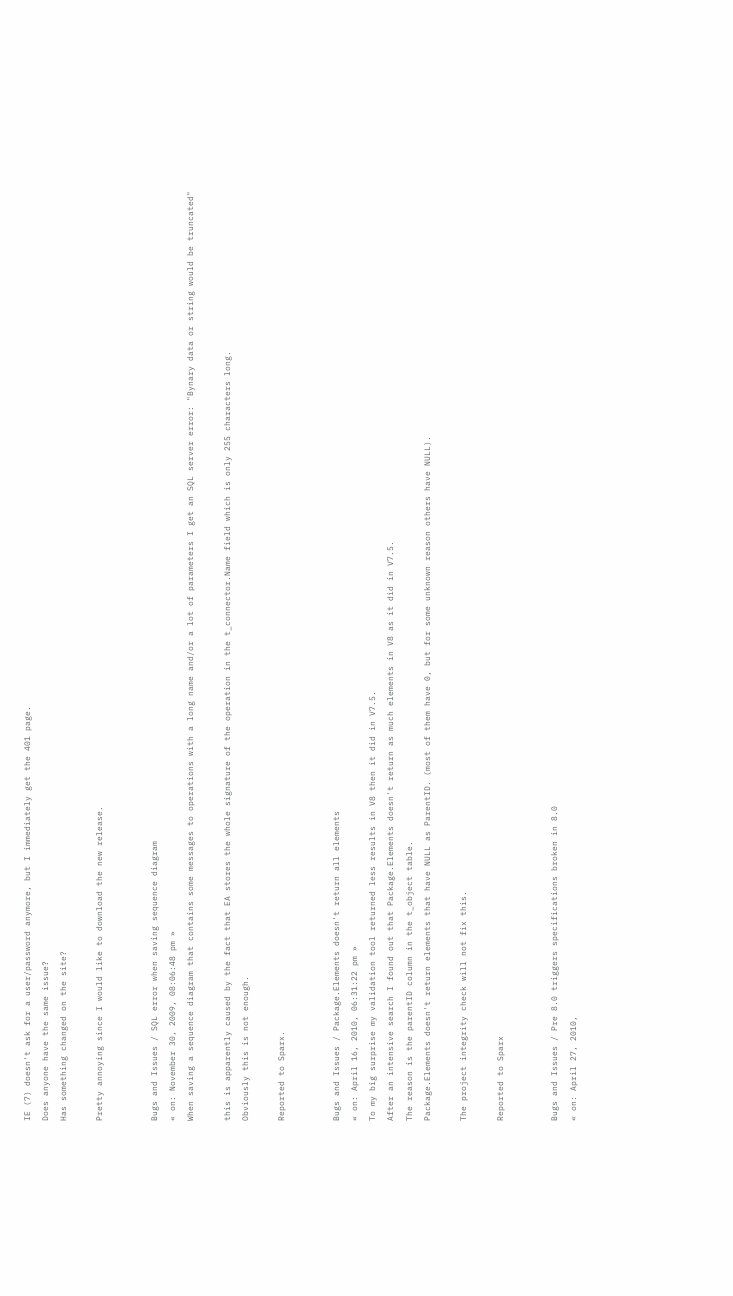IE (7) doesn't ask for a user/password anymore, but I immediately get the 401 page.
Does anyone have the same issue?
Has something changed on the site?

Pretty annoying since I would like to download the new release.


Bugs and Issues / SQL error when saving sequence diagram
« on: November 30, 2009, 08:06:48 pm »
When saving a sequence diagram that contains some messages to operations with a long name and/or a lot of parameters I get an SQL server error: "Bynary data or string would be truncated"

this is apparently caused by the fact that EA stores the whole signature of the operation in the t_connector.Name field which is only 255 characters long.
Obviously this is not enough.

Reported to Sparx.


Bugs and Issues / Package.Elements doesn't return all elements
« on: April 16, 2010, 06:31:22 pm »
To my big surprise my validation tool returned less results in V8 then it did in V7.5.
After an intensive search I found out that Package.Elements doesn't return as much elements in V8 as it did in V7.5.
The reason is the parentID column in the t_object table.
Package.Elements doesn't return elements that have NULL as ParentID. (most of them have 0, but for some unknown reason others have NULL).

The project integrity check will not fix this.

Reported to Sparx


Bugs and Issues / Pre 8.0 triggers specifications broken in 8.0
« on: April 27, 2010,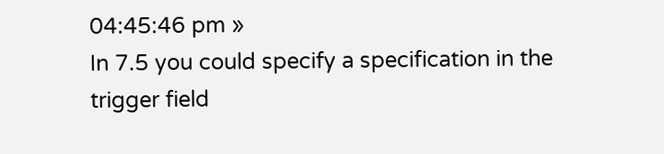04:45:46 pm »
In 7.5 you could specify a specification in the trigger field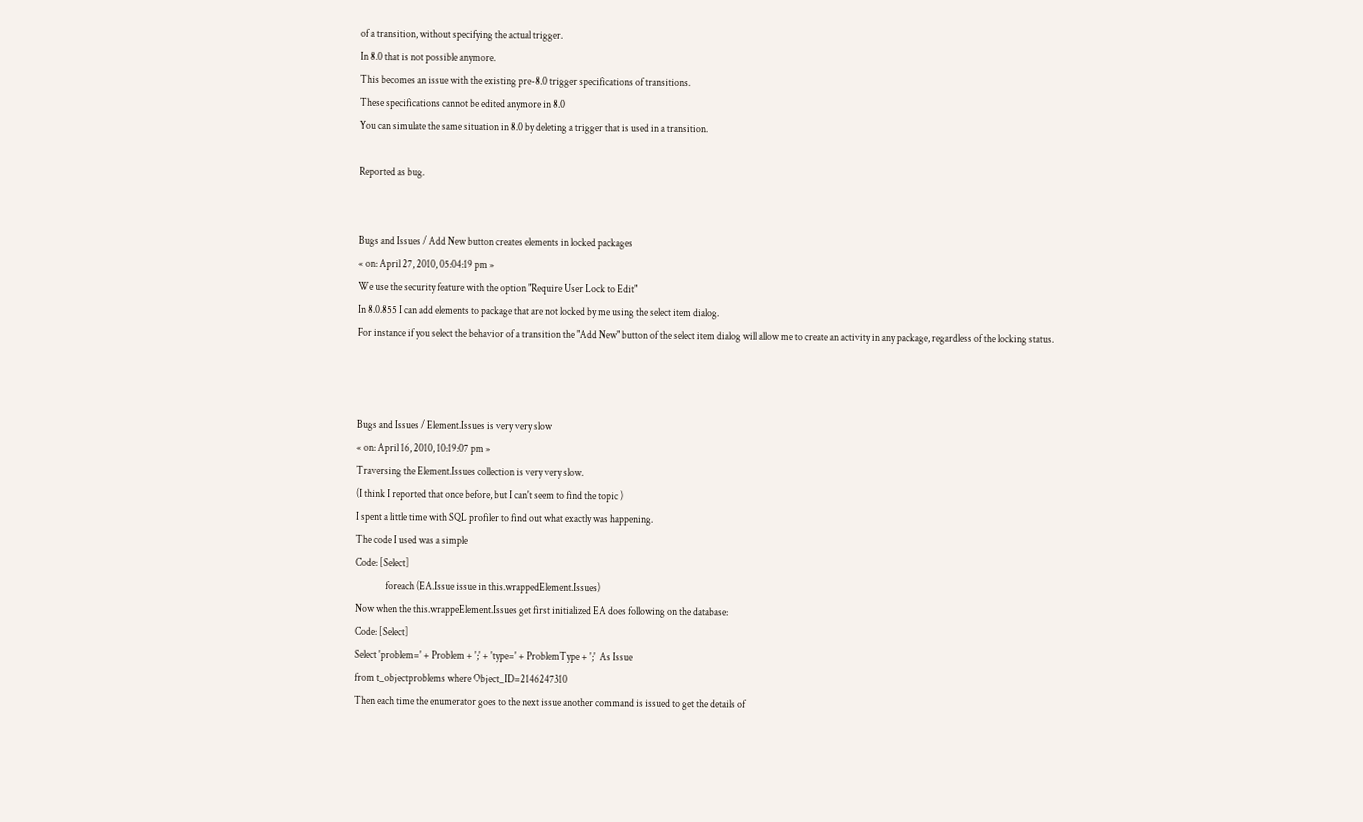of a transition, without specifying the actual trigger.
In 8.0 that is not possible anymore.
This becomes an issue with the existing pre-8.0 trigger specifications of transitions.
These specifications cannot be edited anymore in 8.0
You can simulate the same situation in 8.0 by deleting a trigger that is used in a transition.

Reported as bug.


Bugs and Issues / Add New button creates elements in locked packages
« on: April 27, 2010, 05:04:19 pm »
We use the security feature with the option "Require User Lock to Edit"
In 8.0.855 I can add elements to package that are not locked by me using the select item dialog.
For instance if you select the behavior of a transition the "Add New" button of the select item dialog will allow me to create an activity in any package, regardless of the locking status.



Bugs and Issues / Element.Issues is very very slow
« on: April 16, 2010, 10:19:07 pm »
Traversing the Element.Issues collection is very very slow.
(I think I reported that once before, but I can't seem to find the topic )
I spent a little time with SQL profiler to find out what exactly was happening.
The code I used was a simple
Code: [Select]
               foreach (EA.Issue issue in this.wrappedElement.Issues)
Now when the this.wrappeElement.Issues get first initialized EA does following on the database:
Code: [Select]
Select 'problem=' + Problem + ';' + 'type=' + ProblemType + ';'  As Issue
from t_objectproblems where Object_ID=2146247310
Then each time the enumerator goes to the next issue another command is issued to get the details of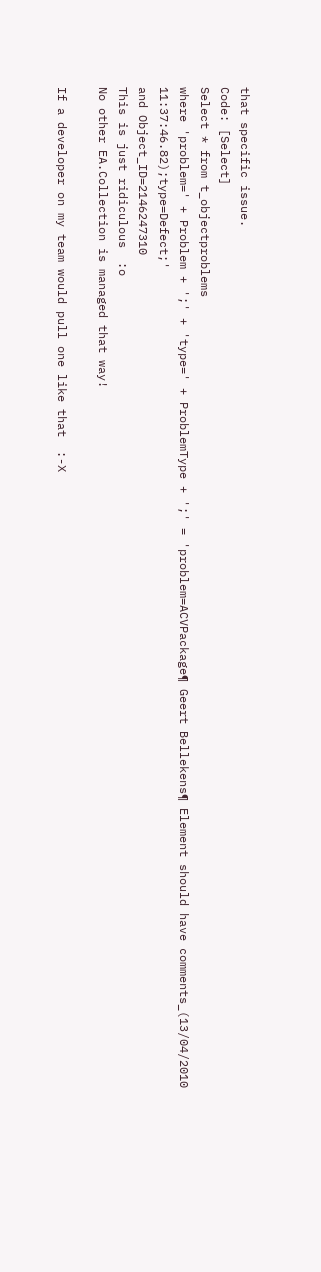that specific issue.
Code: [Select]
Select * from t_objectproblems
where 'problem=' + Problem + ';' + 'type=' + ProblemType + ';' = 'problem=ACVPackage¶ Geert Bellekens¶ Element should have comments_(13/04/2010 11:37:46.82);type=Defect;'
and Object_ID=2146247310
This is just ridiculous  :o
No other EA.Collection is managed that way!

If a developer on my team would pull one like that  :-X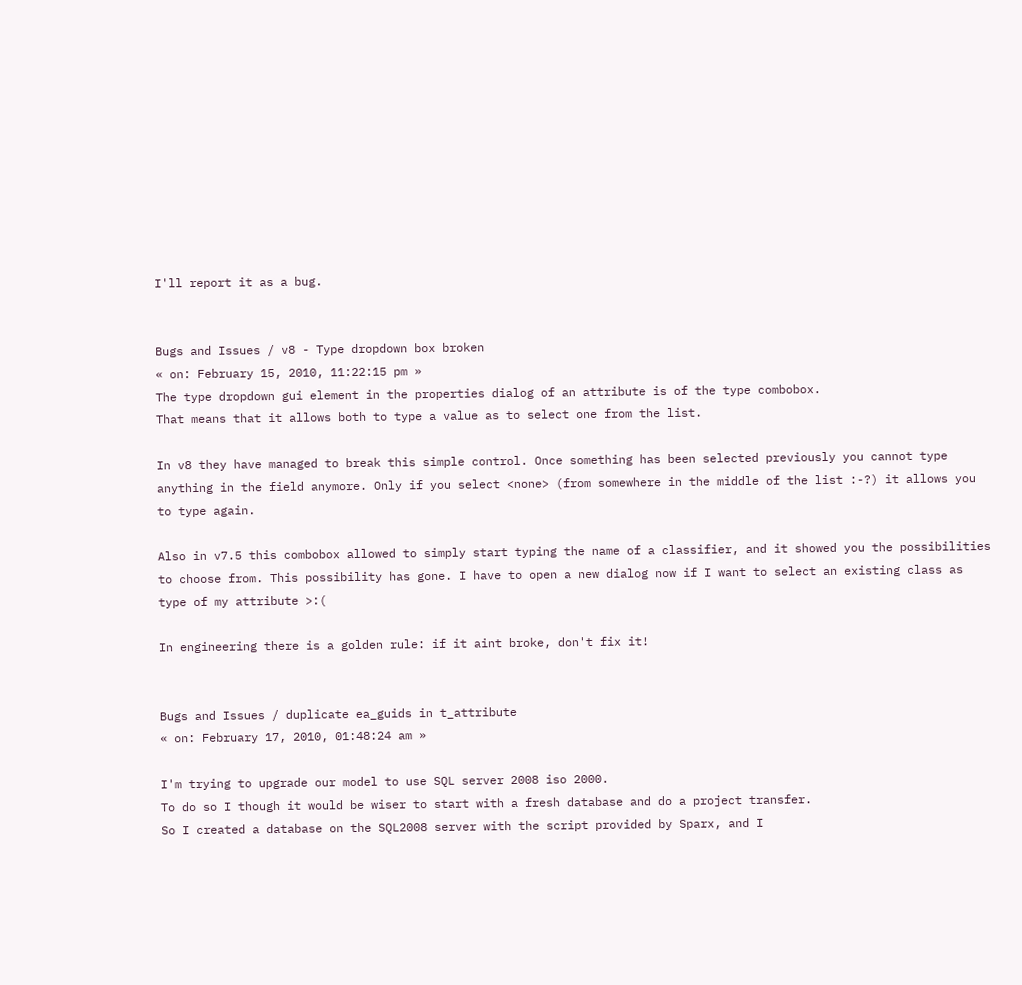I'll report it as a bug.


Bugs and Issues / v8 - Type dropdown box broken
« on: February 15, 2010, 11:22:15 pm »
The type dropdown gui element in the properties dialog of an attribute is of the type combobox.
That means that it allows both to type a value as to select one from the list.

In v8 they have managed to break this simple control. Once something has been selected previously you cannot type anything in the field anymore. Only if you select <none> (from somewhere in the middle of the list :-?) it allows you to type again.

Also in v7.5 this combobox allowed to simply start typing the name of a classifier, and it showed you the possibilities to choose from. This possibility has gone. I have to open a new dialog now if I want to select an existing class as type of my attribute >:(

In engineering there is a golden rule: if it aint broke, don't fix it!


Bugs and Issues / duplicate ea_guids in t_attribute
« on: February 17, 2010, 01:48:24 am »

I'm trying to upgrade our model to use SQL server 2008 iso 2000.
To do so I though it would be wiser to start with a fresh database and do a project transfer.
So I created a database on the SQL2008 server with the script provided by Sparx, and I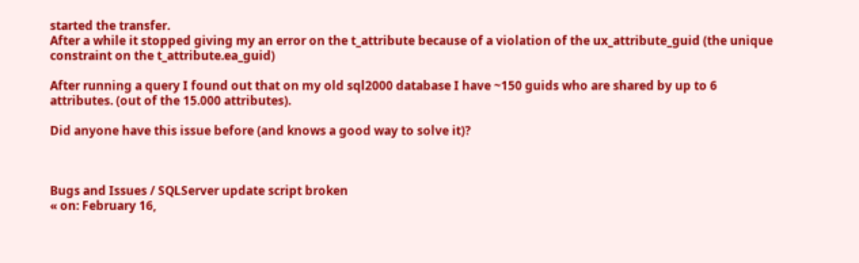started the transfer.
After a while it stopped giving my an error on the t_attribute because of a violation of the ux_attribute_guid (the unique constraint on the t_attribute.ea_guid)

After running a query I found out that on my old sql2000 database I have ~150 guids who are shared by up to 6 attributes. (out of the 15.000 attributes).

Did anyone have this issue before (and knows a good way to solve it)?



Bugs and Issues / SQLServer update script broken
« on: February 16,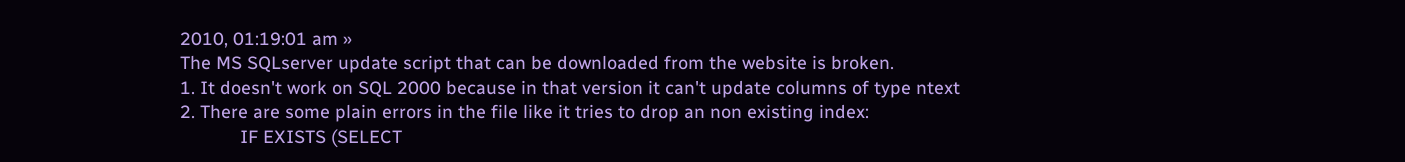2010, 01:19:01 am »
The MS SQLserver update script that can be downloaded from the website is broken.
1. It doesn't work on SQL 2000 because in that version it can't update columns of type ntext
2. There are some plain errors in the file like it tries to drop an non existing index:
            IF EXISTS (SELECT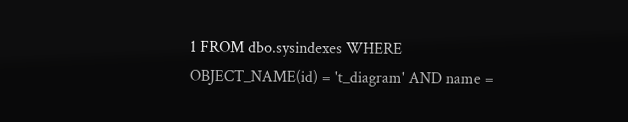1 FROM dbo.sysindexes WHERE OBJECT_NAME(id) = 't_diagram' AND name =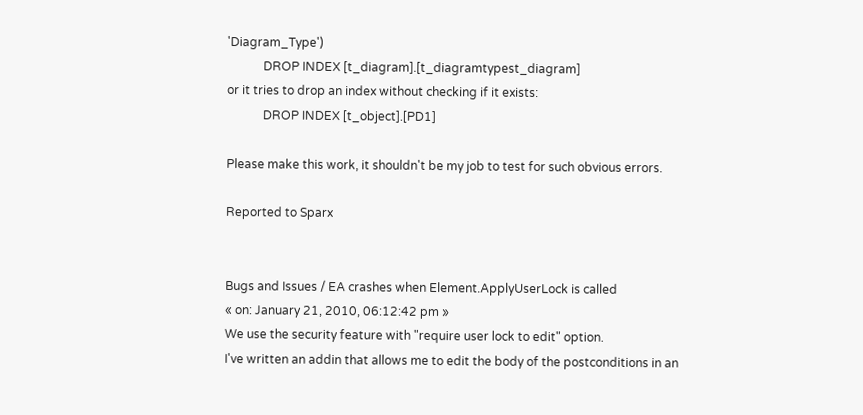'Diagram_Type')
            DROP INDEX [t_diagram].[t_diagramtypest_diagram]
or it tries to drop an index without checking if it exists:
            DROP INDEX [t_object].[PD1]

Please make this work, it shouldn't be my job to test for such obvious errors.

Reported to Sparx


Bugs and Issues / EA crashes when Element.ApplyUserLock is called
« on: January 21, 2010, 06:12:42 pm »
We use the security feature with "require user lock to edit" option.
I've written an addin that allows me to edit the body of the postconditions in an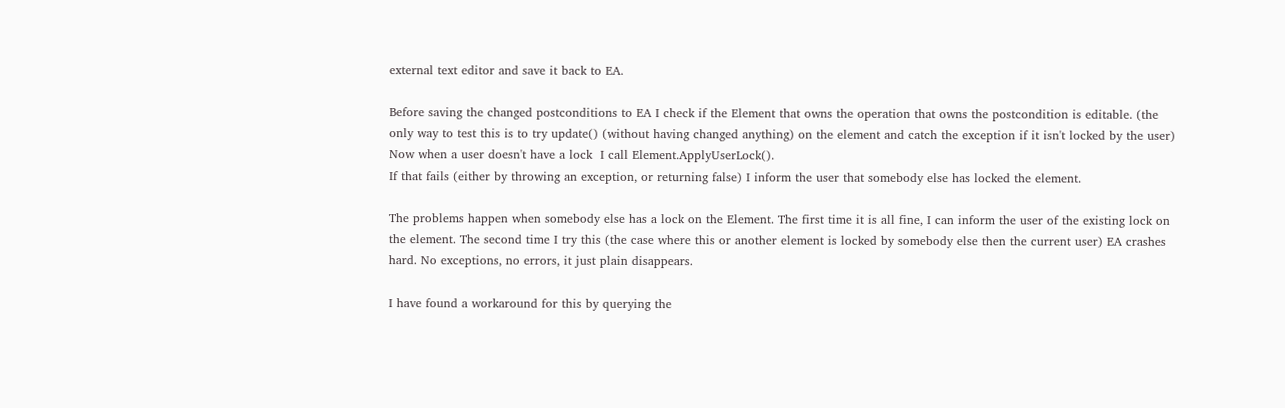external text editor and save it back to EA.

Before saving the changed postconditions to EA I check if the Element that owns the operation that owns the postcondition is editable. (the only way to test this is to try update() (without having changed anything) on the element and catch the exception if it isn't locked by the user)
Now when a user doesn't have a lock  I call Element.ApplyUserLock().
If that fails (either by throwing an exception, or returning false) I inform the user that somebody else has locked the element.

The problems happen when somebody else has a lock on the Element. The first time it is all fine, I can inform the user of the existing lock on the element. The second time I try this (the case where this or another element is locked by somebody else then the current user) EA crashes hard. No exceptions, no errors, it just plain disappears.

I have found a workaround for this by querying the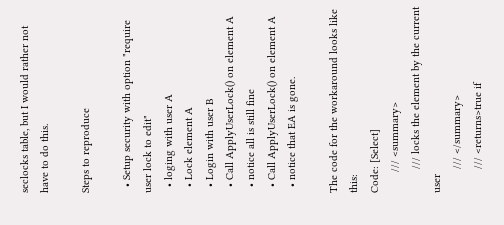seclocks table, but I would rather not have to do this.

Steps to reproduce

  • Setup security with option "require user lock to edit"
  • loging with user A
  • Lock element A
  • Login with user B
  • Call ApplyUserLock() on element A
  • notice all is still fine
  • Call ApplyUserLock() on element A
  • notice that EA is gone.

The code for the workaround looks like this:
Code: [Select]
       /// <summary>
        /// locks the element by the current user
        /// </summary>
        /// <returns>true if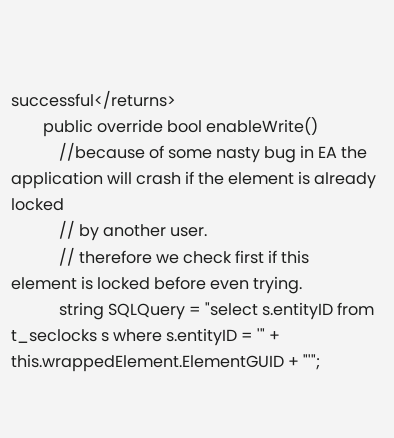successful</returns>
        public override bool enableWrite()
            //because of some nasty bug in EA the application will crash if the element is already locked
            // by another user.
            // therefore we check first if this element is locked before even trying.
            string SQLQuery = "select s.entityID from t_seclocks s where s.entityID = '" + this.wrappedElement.ElementGUID + "'";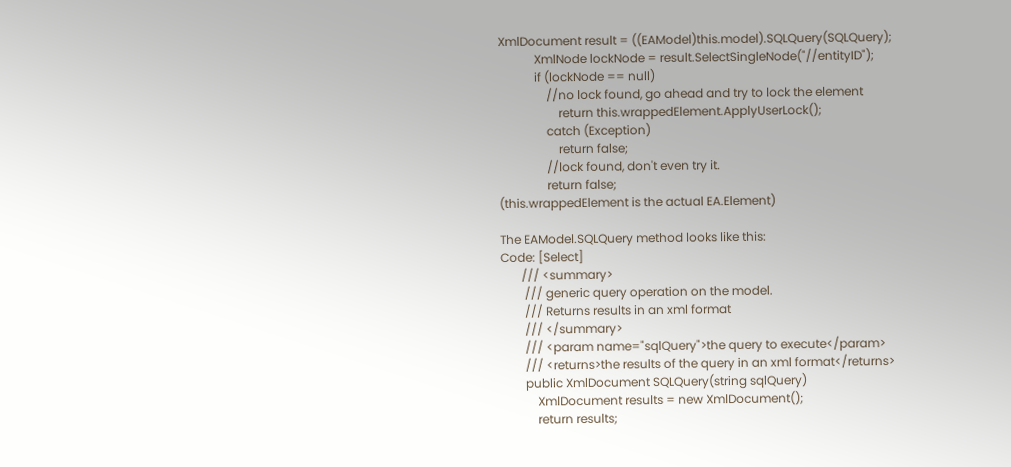XmlDocument result = ((EAModel)this.model).SQLQuery(SQLQuery);
            XmlNode lockNode = result.SelectSingleNode("//entityID");
            if (lockNode == null)
                //no lock found, go ahead and try to lock the element
                    return this.wrappedElement.ApplyUserLock();
                catch (Exception)
                    return false;
                //lock found, don't even try it.
                return false;
(this.wrappedElement is the actual EA.Element)

The EAModel.SQLQuery method looks like this:
Code: [Select]
       /// <summary>
        /// generic query operation on the model.
        /// Returns results in an xml format
        /// </summary>
        /// <param name="sqlQuery">the query to execute</param>
        /// <returns>the results of the query in an xml format</returns>
        public XmlDocument SQLQuery(string sqlQuery)
            XmlDocument results = new XmlDocument();
            return results;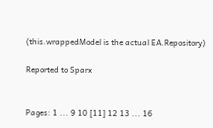(this.wrappedModel is the actual EA.Repository)

Reported to Sparx


Pages: 1 ... 9 10 [11] 12 13 ... 16